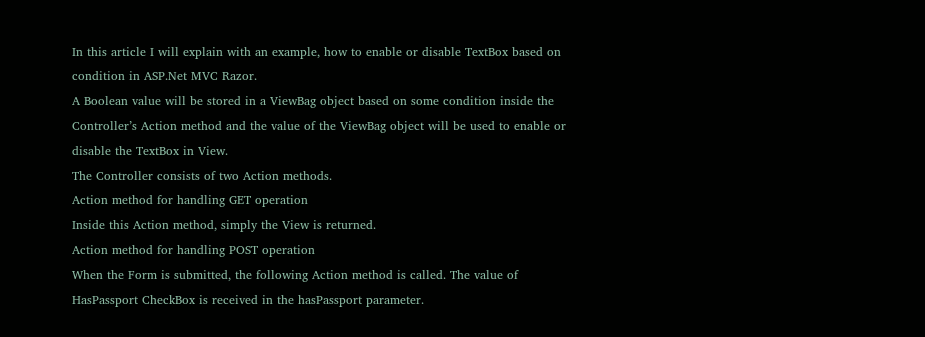In this article I will explain with an example, how to enable or disable TextBox based on condition in ASP.Net MVC Razor.
A Boolean value will be stored in a ViewBag object based on some condition inside the Controller’s Action method and the value of the ViewBag object will be used to enable or disable the TextBox in View.
The Controller consists of two Action methods.
Action method for handling GET operation
Inside this Action method, simply the View is returned.
Action method for handling POST operation
When the Form is submitted, the following Action method is called. The value of HasPassport CheckBox is received in the hasPassport parameter.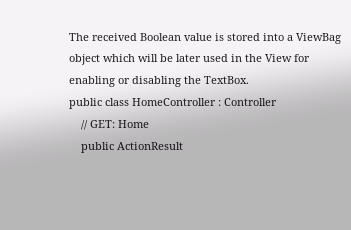The received Boolean value is stored into a ViewBag object which will be later used in the View for enabling or disabling the TextBox.
public class HomeController : Controller
    // GET: Home
    public ActionResult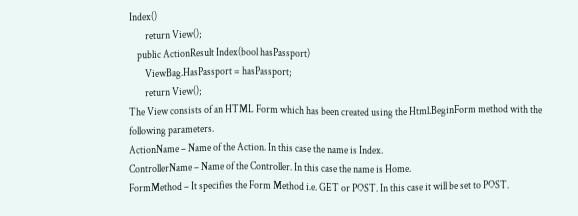Index()
        return View();
    public ActionResult Index(bool hasPassport)
        ViewBag.HasPassport = hasPassport;
        return View();
The View consists of an HTML Form which has been created using the Html.BeginForm method with the following parameters.
ActionName – Name of the Action. In this case the name is Index.
ControllerName – Name of the Controller. In this case the name is Home.
FormMethod – It specifies the Form Method i.e. GET or POST. In this case it will be set to POST.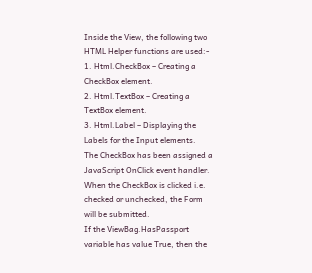Inside the View, the following two HTML Helper functions are used:-
1. Html.CheckBox – Creating a CheckBox element.
2. Html.TextBox – Creating a TextBox element.
3. Html.Label – Displaying the Labels for the Input elements.
The CheckBox has been assigned a JavaScript OnClick event handler. When the CheckBox is clicked i.e. checked or unchecked, the Form will be submitted.
If the ViewBag.HasPassport variable has value True, then the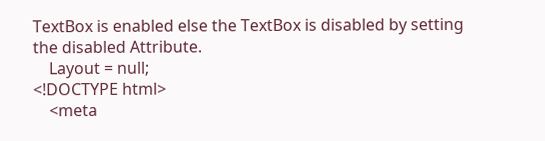TextBox is enabled else the TextBox is disabled by setting the disabled Attribute.
    Layout = null;
<!DOCTYPE html>
    <meta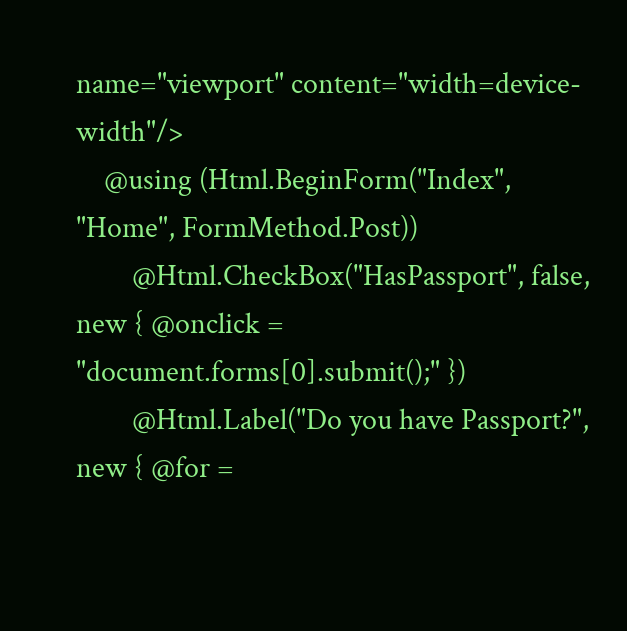name="viewport" content="width=device-width"/>
    @using (Html.BeginForm("Index", "Home", FormMethod.Post))
        @Html.CheckBox("HasPassport", false, new { @onclick = "document.forms[0].submit();" })
        @Html.Label("Do you have Passport?", new { @for =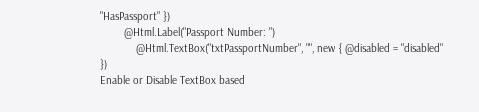"HasPassport" })
        @Html.Label("Passport Number: ")
            @Html.TextBox("txtPassportNumber", "", new { @disabled = "disabled" })
Enable or Disable TextBox based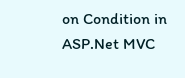on Condition in ASP.Net MVC